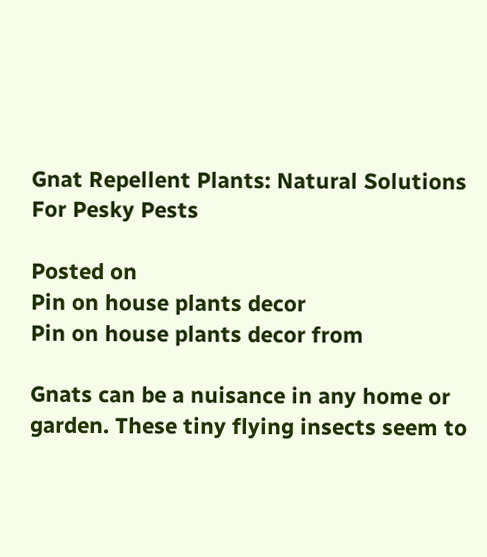Gnat Repellent Plants: Natural Solutions For Pesky Pests

Posted on
Pin on house plants decor
Pin on house plants decor from

Gnats can be a nuisance in any home or garden. These tiny flying insects seem to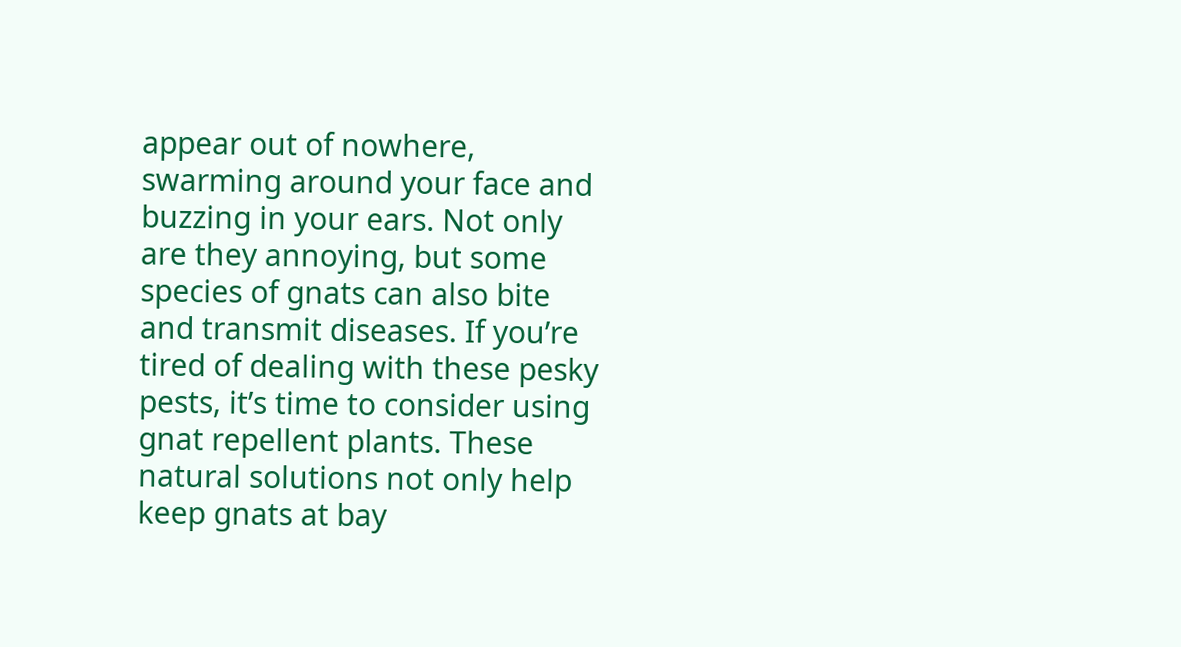appear out of nowhere, swarming around your face and buzzing in your ears. Not only are they annoying, but some species of gnats can also bite and transmit diseases. If you’re tired of dealing with these pesky pests, it’s time to consider using gnat repellent plants. These natural solutions not only help keep gnats at bay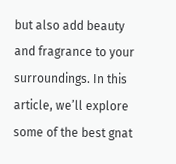but also add beauty and fragrance to your surroundings. In this article, we’ll explore some of the best gnat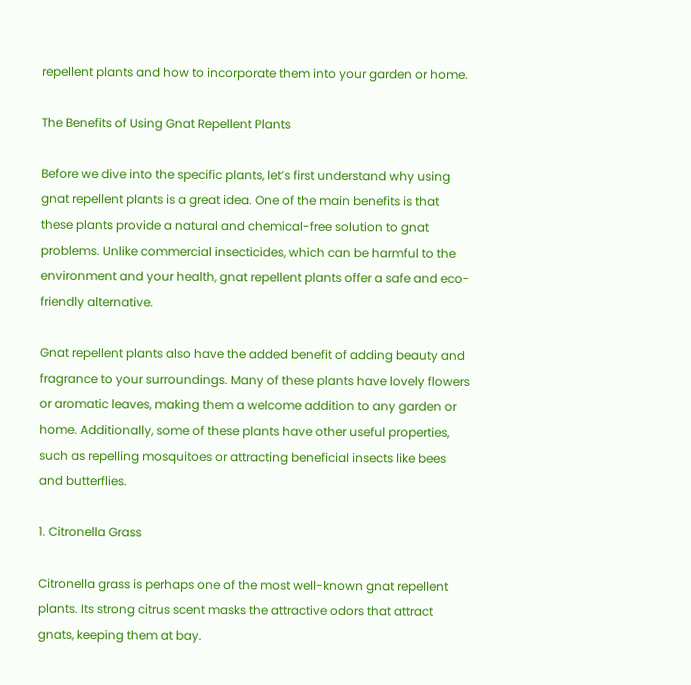repellent plants and how to incorporate them into your garden or home.

The Benefits of Using Gnat Repellent Plants

Before we dive into the specific plants, let’s first understand why using gnat repellent plants is a great idea. One of the main benefits is that these plants provide a natural and chemical-free solution to gnat problems. Unlike commercial insecticides, which can be harmful to the environment and your health, gnat repellent plants offer a safe and eco-friendly alternative.

Gnat repellent plants also have the added benefit of adding beauty and fragrance to your surroundings. Many of these plants have lovely flowers or aromatic leaves, making them a welcome addition to any garden or home. Additionally, some of these plants have other useful properties, such as repelling mosquitoes or attracting beneficial insects like bees and butterflies.

1. Citronella Grass

Citronella grass is perhaps one of the most well-known gnat repellent plants. Its strong citrus scent masks the attractive odors that attract gnats, keeping them at bay.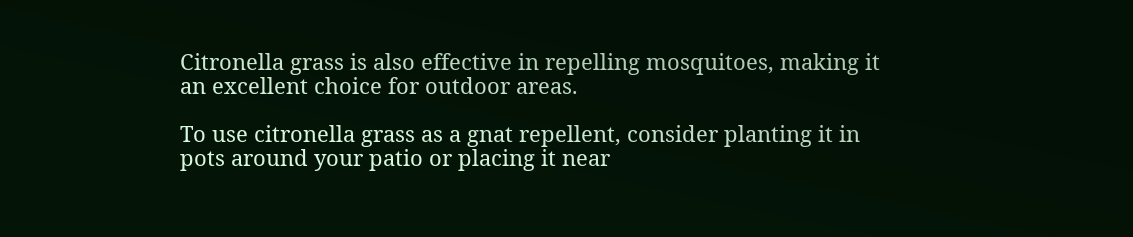Citronella grass is also effective in repelling mosquitoes, making it an excellent choice for outdoor areas.

To use citronella grass as a gnat repellent, consider planting it in pots around your patio or placing it near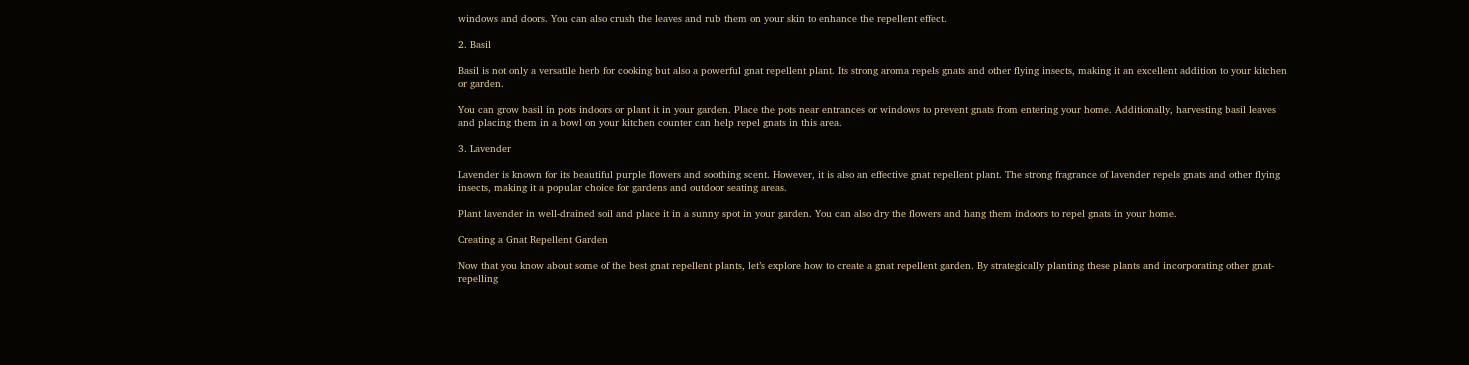windows and doors. You can also crush the leaves and rub them on your skin to enhance the repellent effect.

2. Basil

Basil is not only a versatile herb for cooking but also a powerful gnat repellent plant. Its strong aroma repels gnats and other flying insects, making it an excellent addition to your kitchen or garden.

You can grow basil in pots indoors or plant it in your garden. Place the pots near entrances or windows to prevent gnats from entering your home. Additionally, harvesting basil leaves and placing them in a bowl on your kitchen counter can help repel gnats in this area.

3. Lavender

Lavender is known for its beautiful purple flowers and soothing scent. However, it is also an effective gnat repellent plant. The strong fragrance of lavender repels gnats and other flying insects, making it a popular choice for gardens and outdoor seating areas.

Plant lavender in well-drained soil and place it in a sunny spot in your garden. You can also dry the flowers and hang them indoors to repel gnats in your home.

Creating a Gnat Repellent Garden

Now that you know about some of the best gnat repellent plants, let’s explore how to create a gnat repellent garden. By strategically planting these plants and incorporating other gnat-repelling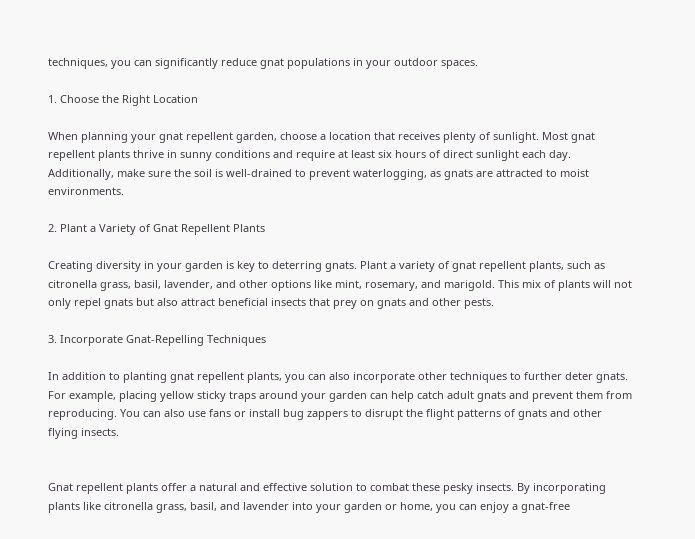techniques, you can significantly reduce gnat populations in your outdoor spaces.

1. Choose the Right Location

When planning your gnat repellent garden, choose a location that receives plenty of sunlight. Most gnat repellent plants thrive in sunny conditions and require at least six hours of direct sunlight each day. Additionally, make sure the soil is well-drained to prevent waterlogging, as gnats are attracted to moist environments.

2. Plant a Variety of Gnat Repellent Plants

Creating diversity in your garden is key to deterring gnats. Plant a variety of gnat repellent plants, such as citronella grass, basil, lavender, and other options like mint, rosemary, and marigold. This mix of plants will not only repel gnats but also attract beneficial insects that prey on gnats and other pests.

3. Incorporate Gnat-Repelling Techniques

In addition to planting gnat repellent plants, you can also incorporate other techniques to further deter gnats. For example, placing yellow sticky traps around your garden can help catch adult gnats and prevent them from reproducing. You can also use fans or install bug zappers to disrupt the flight patterns of gnats and other flying insects.


Gnat repellent plants offer a natural and effective solution to combat these pesky insects. By incorporating plants like citronella grass, basil, and lavender into your garden or home, you can enjoy a gnat-free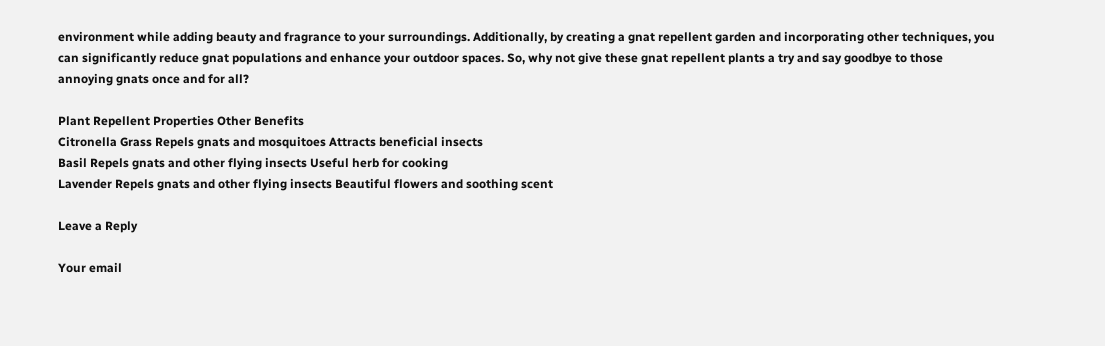environment while adding beauty and fragrance to your surroundings. Additionally, by creating a gnat repellent garden and incorporating other techniques, you can significantly reduce gnat populations and enhance your outdoor spaces. So, why not give these gnat repellent plants a try and say goodbye to those annoying gnats once and for all?

Plant Repellent Properties Other Benefits
Citronella Grass Repels gnats and mosquitoes Attracts beneficial insects
Basil Repels gnats and other flying insects Useful herb for cooking
Lavender Repels gnats and other flying insects Beautiful flowers and soothing scent

Leave a Reply

Your email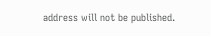address will not be published.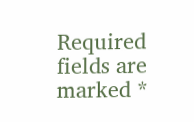Required fields are marked *